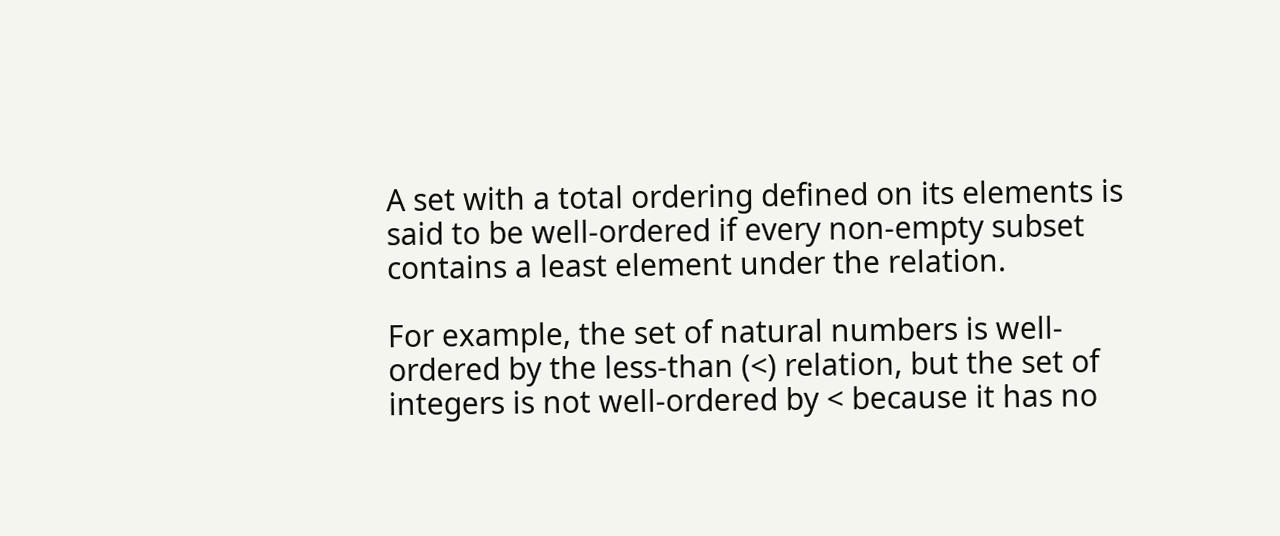A set with a total ordering defined on its elements is said to be well-ordered if every non-empty subset contains a least element under the relation.

For example, the set of natural numbers is well-ordered by the less-than (<) relation, but the set of integers is not well-ordered by < because it has no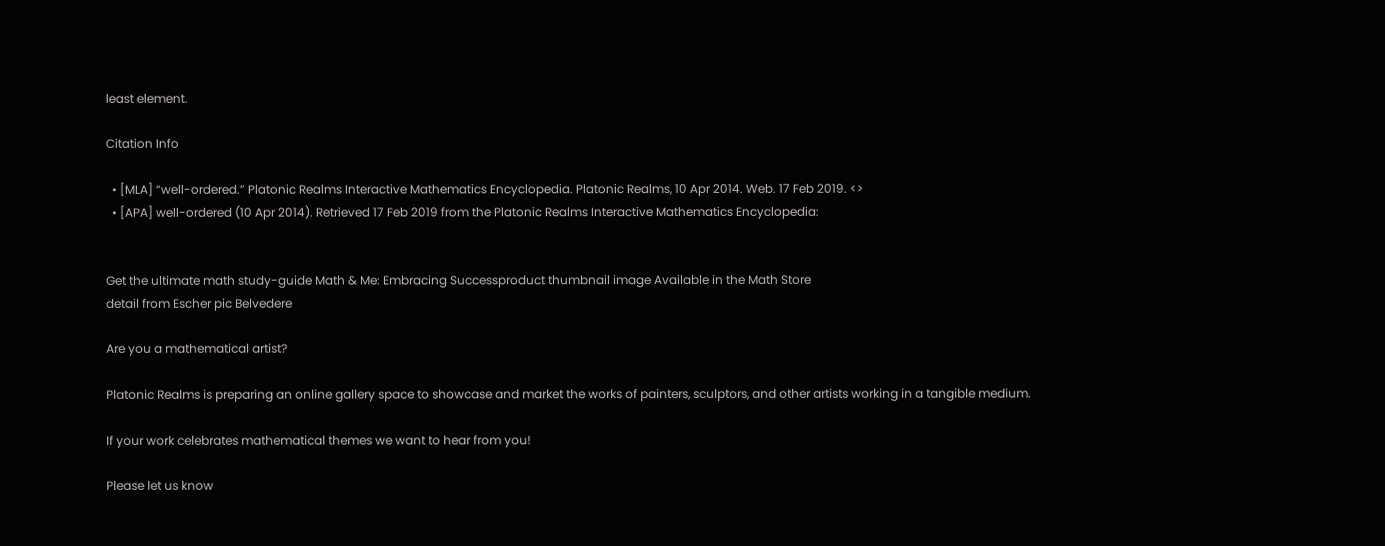least element.

Citation Info

  • [MLA] “well-ordered.” Platonic Realms Interactive Mathematics Encyclopedia. Platonic Realms, 10 Apr 2014. Web. 17 Feb 2019. <>
  • [APA] well-ordered (10 Apr 2014). Retrieved 17 Feb 2019 from the Platonic Realms Interactive Mathematics Encyclopedia:


Get the ultimate math study-guide Math & Me: Embracing Successproduct thumbnail image Available in the Math Store
detail from Escher pic Belvedere

Are you a mathematical artist?

Platonic Realms is preparing an online gallery space to showcase and market the works of painters, sculptors, and other artists working in a tangible medium.

If your work celebrates mathematical themes we want to hear from you!

Please let us know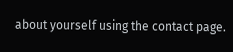about yourself using the contact page.